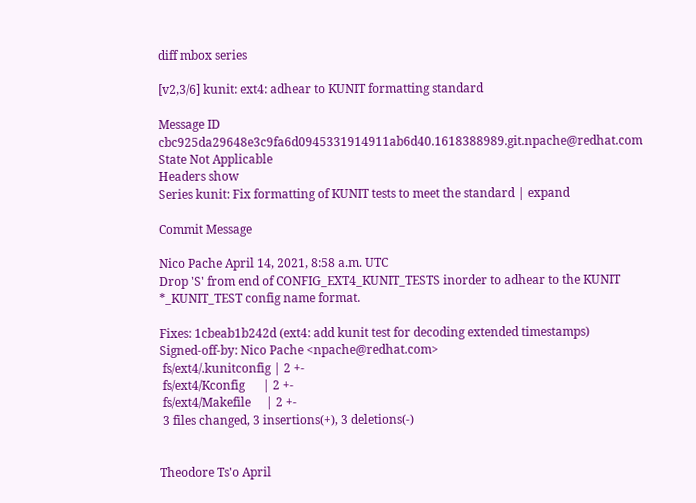diff mbox series

[v2,3/6] kunit: ext4: adhear to KUNIT formatting standard

Message ID cbc925da29648e3c9fa6d0945331914911ab6d40.1618388989.git.npache@redhat.com
State Not Applicable
Headers show
Series kunit: Fix formatting of KUNIT tests to meet the standard | expand

Commit Message

Nico Pache April 14, 2021, 8:58 a.m. UTC
Drop 'S' from end of CONFIG_EXT4_KUNIT_TESTS inorder to adhear to the KUNIT
*_KUNIT_TEST config name format.

Fixes: 1cbeab1b242d (ext4: add kunit test for decoding extended timestamps)
Signed-off-by: Nico Pache <npache@redhat.com>
 fs/ext4/.kunitconfig | 2 +-
 fs/ext4/Kconfig      | 2 +-
 fs/ext4/Makefile     | 2 +-
 3 files changed, 3 insertions(+), 3 deletions(-)


Theodore Ts'o April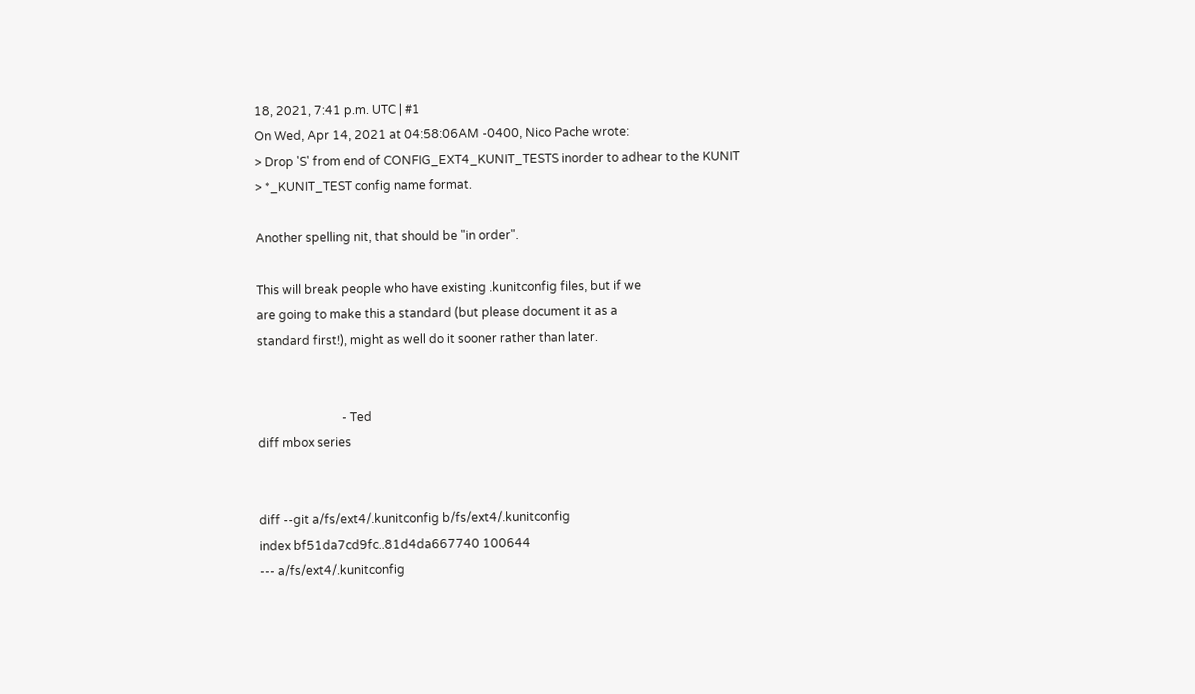18, 2021, 7:41 p.m. UTC | #1
On Wed, Apr 14, 2021 at 04:58:06AM -0400, Nico Pache wrote:
> Drop 'S' from end of CONFIG_EXT4_KUNIT_TESTS inorder to adhear to the KUNIT
> *_KUNIT_TEST config name format.

Another spelling nit, that should be "in order".

This will break people who have existing .kunitconfig files, but if we
are going to make this a standard (but please document it as a
standard first!), might as well do it sooner rather than later.


                            - Ted
diff mbox series


diff --git a/fs/ext4/.kunitconfig b/fs/ext4/.kunitconfig
index bf51da7cd9fc..81d4da667740 100644
--- a/fs/ext4/.kunitconfig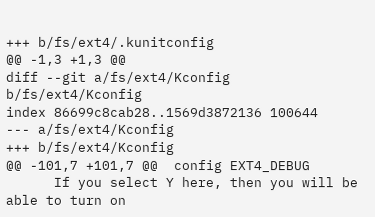+++ b/fs/ext4/.kunitconfig
@@ -1,3 +1,3 @@
diff --git a/fs/ext4/Kconfig b/fs/ext4/Kconfig
index 86699c8cab28..1569d3872136 100644
--- a/fs/ext4/Kconfig
+++ b/fs/ext4/Kconfig
@@ -101,7 +101,7 @@  config EXT4_DEBUG
      If you select Y here, then you will be able to turn on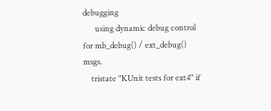debugging
      using dynamic debug control for mb_debug() / ext_debug() msgs.
    tristate "KUnit tests for ext4" if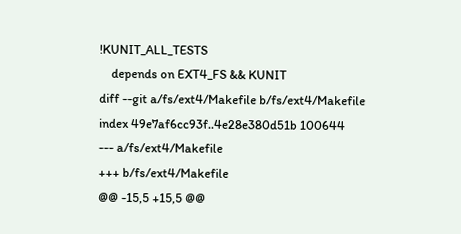!KUNIT_ALL_TESTS
    depends on EXT4_FS && KUNIT
diff --git a/fs/ext4/Makefile b/fs/ext4/Makefile
index 49e7af6cc93f..4e28e380d51b 100644
--- a/fs/ext4/Makefile
+++ b/fs/ext4/Makefile
@@ -15,5 +15,5 @@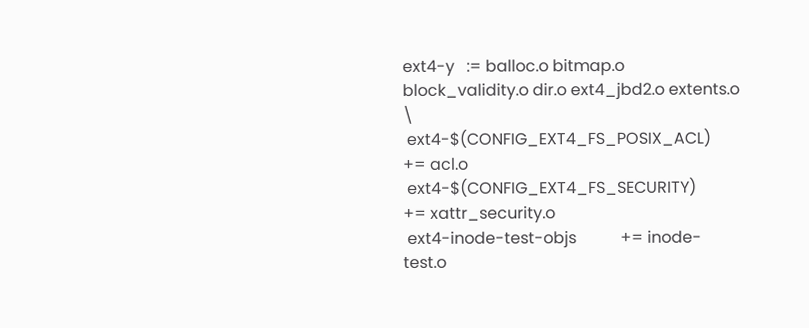ext4-y   := balloc.o bitmap.o block_validity.o dir.o ext4_jbd2.o extents.o \
 ext4-$(CONFIG_EXT4_FS_POSIX_ACL)   += acl.o
 ext4-$(CONFIG_EXT4_FS_SECURITY)        += xattr_security.o
 ext4-inode-test-objs           += inode-test.o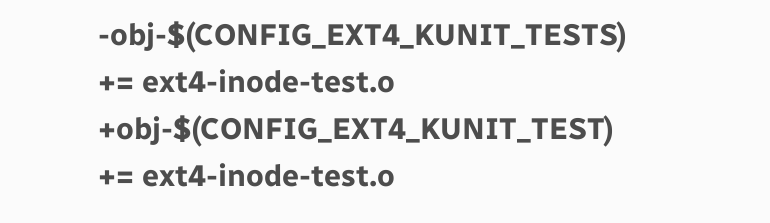-obj-$(CONFIG_EXT4_KUNIT_TESTS)     += ext4-inode-test.o
+obj-$(CONFIG_EXT4_KUNIT_TEST)      += ext4-inode-test.o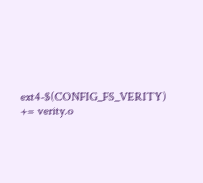ext4-$(CONFIG_FS_VERITY)       += verity.o